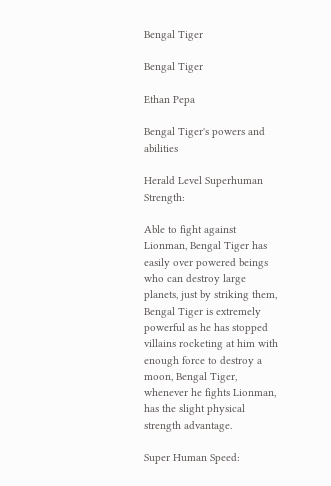Bengal Tiger

Bengal Tiger

Ethan Pepa

Bengal Tiger's powers and abilities

Herald Level Superhuman Strength:

Able to fight against Lionman, Bengal Tiger has easily over powered beings who can destroy large planets, just by striking them, Bengal Tiger is extremely powerful as he has stopped villains rocketing at him with enough force to destroy a moon, Bengal Tiger, whenever he fights Lionman, has the slight physical strength advantage.

Super Human Speed: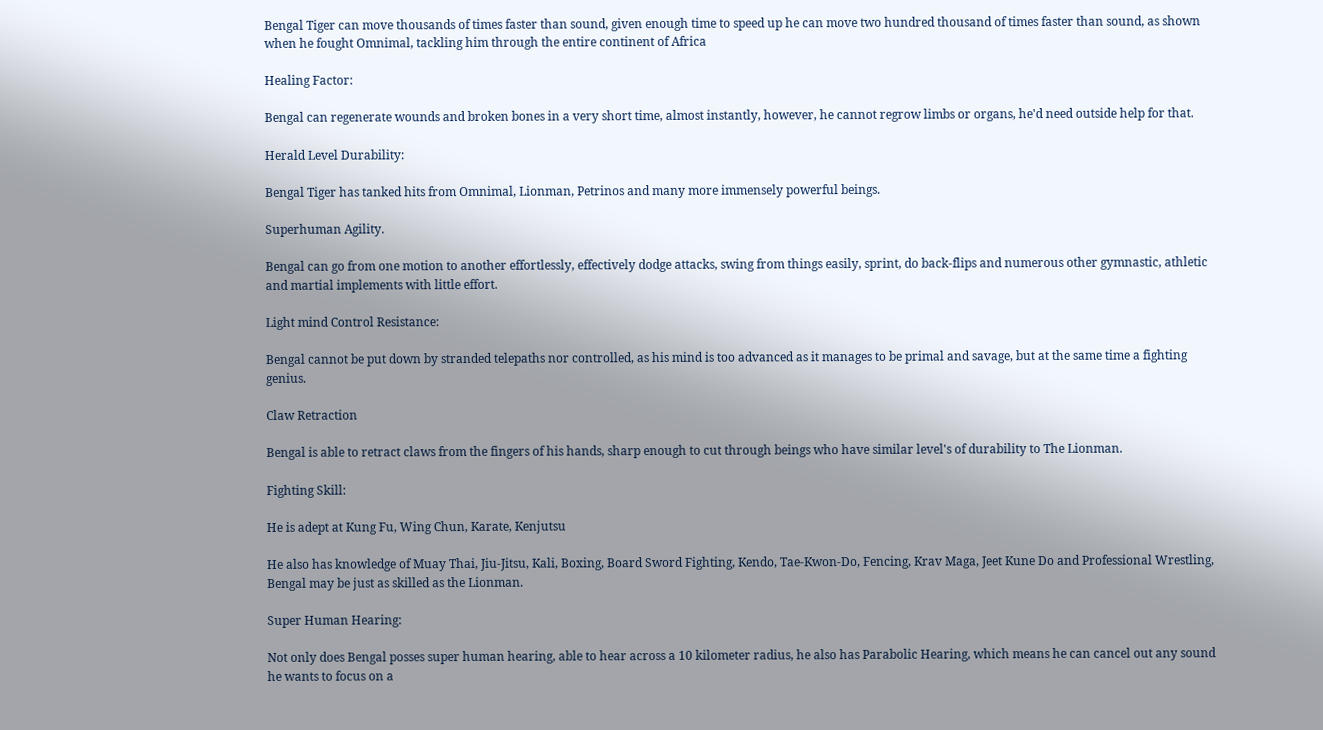Bengal Tiger can move thousands of times faster than sound, given enough time to speed up he can move two hundred thousand of times faster than sound, as shown when he fought Omnimal, tackling him through the entire continent of Africa

Healing Factor:

Bengal can regenerate wounds and broken bones in a very short time, almost instantly, however, he cannot regrow limbs or organs, he'd need outside help for that.

Herald Level Durability:

Bengal Tiger has tanked hits from Omnimal, Lionman, Petrinos and many more immensely powerful beings.

Superhuman Agility.

Bengal can go from one motion to another effortlessly, effectively dodge attacks, swing from things easily, sprint, do back-flips and numerous other gymnastic, athletic and martial implements with little effort.

Light mind Control Resistance:

Bengal cannot be put down by stranded telepaths nor controlled, as his mind is too advanced as it manages to be primal and savage, but at the same time a fighting genius.

Claw Retraction

Bengal is able to retract claws from the fingers of his hands, sharp enough to cut through beings who have similar level's of durability to The Lionman.

Fighting Skill:

He is adept at Kung Fu, Wing Chun, Karate, Kenjutsu

He also has knowledge of Muay Thai, Jiu-Jitsu, Kali, Boxing, Board Sword Fighting, Kendo, Tae-Kwon-Do, Fencing, Krav Maga, Jeet Kune Do and Professional Wrestling, Bengal may be just as skilled as the Lionman.

Super Human Hearing:

Not only does Bengal posses super human hearing, able to hear across a 10 kilometer radius, he also has Parabolic Hearing, which means he can cancel out any sound he wants to focus on a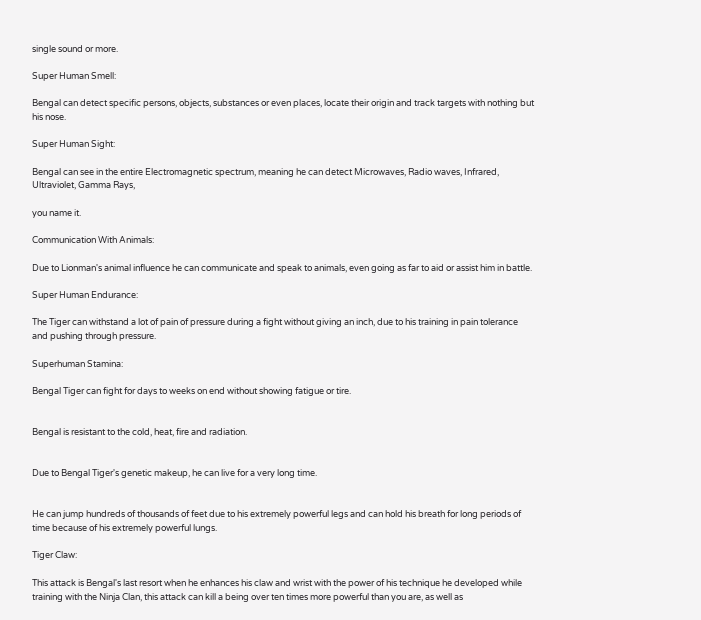single sound or more.

Super Human Smell:

Bengal can detect specific persons, objects, substances or even places, locate their origin and track targets with nothing but his nose.

Super Human Sight:

Bengal can see in the entire Electromagnetic spectrum, meaning he can detect Microwaves, Radio waves, Infrared, Ultraviolet, Gamma Rays,

you name it.

Communication With Animals:

Due to Lionman's animal influence he can communicate and speak to animals, even going as far to aid or assist him in battle.

Super Human Endurance:

The Tiger can withstand a lot of pain of pressure during a fight without giving an inch, due to his training in pain tolerance and pushing through pressure.

Superhuman Stamina:

Bengal Tiger can fight for days to weeks on end without showing fatigue or tire.


Bengal is resistant to the cold, heat, fire and radiation.


Due to Bengal Tiger's genetic makeup, he can live for a very long time.


He can jump hundreds of thousands of feet due to his extremely powerful legs and can hold his breath for long periods of time because of his extremely powerful lungs.

Tiger Claw:

This attack is Bengal's last resort when he enhances his claw and wrist with the power of his technique he developed while training with the Ninja Clan, this attack can kill a being over ten times more powerful than you are, as well as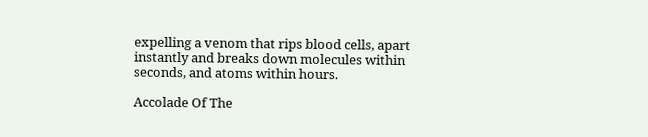expelling a venom that rips blood cells, apart instantly and breaks down molecules within seconds, and atoms within hours.

Accolade Of The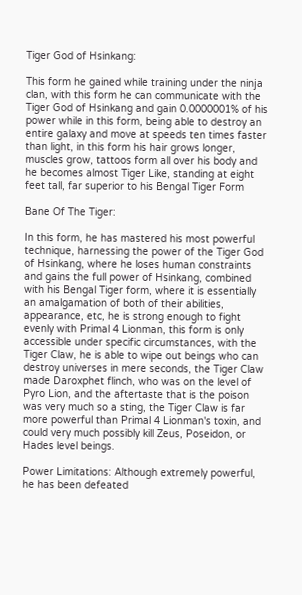Tiger God of Hsinkang:

This form he gained while training under the ninja clan, with this form he can communicate with the Tiger God of Hsinkang and gain 0.0000001% of his power while in this form, being able to destroy an entire galaxy and move at speeds ten times faster than light, in this form his hair grows longer, muscles grow, tattoos form all over his body and he becomes almost Tiger Like, standing at eight feet tall, far superior to his Bengal Tiger Form

Bane Of The Tiger:

In this form, he has mastered his most powerful technique, harnessing the power of the Tiger God of Hsinkang, where he loses human constraints and gains the full power of Hsinkang, combined with his Bengal Tiger form, where it is essentially an amalgamation of both of their abilities, appearance, etc, he is strong enough to fight evenly with Primal 4 Lionman, this form is only accessible under specific circumstances, with the Tiger Claw, he is able to wipe out beings who can destroy universes in mere seconds, the Tiger Claw made Daroxphet flinch, who was on the level of Pyro Lion, and the aftertaste that is the poison was very much so a sting, the Tiger Claw is far more powerful than Primal 4 Lionman's toxin, and could very much possibly kill Zeus, Poseidon, or Hades level beings.

Power Limitations: Although extremely powerful, he has been defeated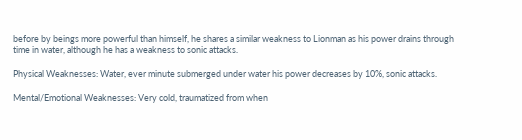before by beings more powerful than himself, he shares a similar weakness to Lionman as his power drains through time in water, although he has a weakness to sonic attacks.

Physical Weaknesses: Water, ever minute submerged under water his power decreases by 10%, sonic attacks.

Mental/Emotional Weaknesses: Very cold, traumatized from when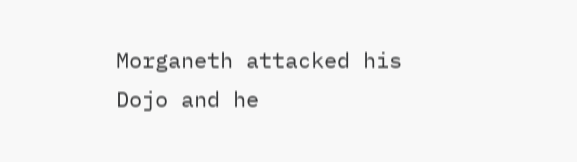Morganeth attacked his Dojo and he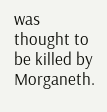was thought to be killed by Morganeth.